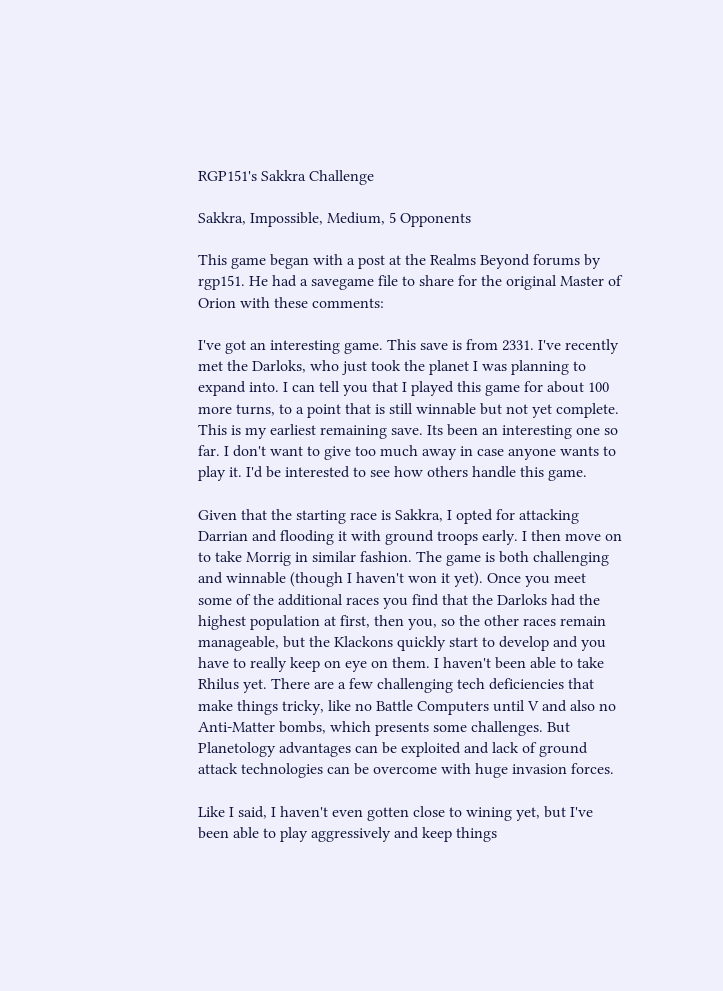RGP151's Sakkra Challenge

Sakkra, Impossible, Medium, 5 Opponents

This game began with a post at the Realms Beyond forums by rgp151. He had a savegame file to share for the original Master of Orion with these comments:

I've got an interesting game. This save is from 2331. I've recently met the Darloks, who just took the planet I was planning to expand into. I can tell you that I played this game for about 100 more turns, to a point that is still winnable but not yet complete. This is my earliest remaining save. Its been an interesting one so far. I don't want to give too much away in case anyone wants to play it. I'd be interested to see how others handle this game.

Given that the starting race is Sakkra, I opted for attacking Darrian and flooding it with ground troops early. I then move on to take Morrig in similar fashion. The game is both challenging and winnable (though I haven't won it yet). Once you meet some of the additional races you find that the Darloks had the highest population at first, then you, so the other races remain manageable, but the Klackons quickly start to develop and you have to really keep on eye on them. I haven't been able to take Rhilus yet. There are a few challenging tech deficiencies that make things tricky, like no Battle Computers until V and also no Anti-Matter bombs, which presents some challenges. But Planetology advantages can be exploited and lack of ground attack technologies can be overcome with huge invasion forces.

Like I said, I haven't even gotten close to wining yet, but I've been able to play aggressively and keep things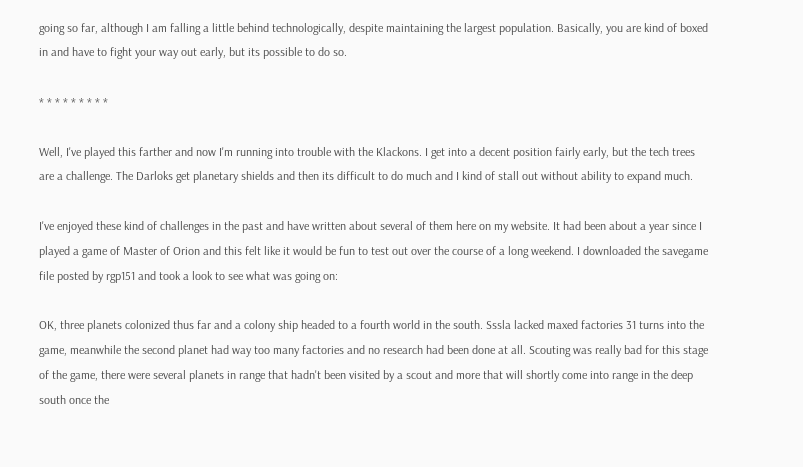going so far, although I am falling a little behind technologically, despite maintaining the largest population. Basically, you are kind of boxed in and have to fight your way out early, but its possible to do so.

* * * * * * * * *

Well, I've played this farther and now I'm running into trouble with the Klackons. I get into a decent position fairly early, but the tech trees are a challenge. The Darloks get planetary shields and then its difficult to do much and I kind of stall out without ability to expand much.

I've enjoyed these kind of challenges in the past and have written about several of them here on my website. It had been about a year since I played a game of Master of Orion and this felt like it would be fun to test out over the course of a long weekend. I downloaded the savegame file posted by rgp151 and took a look to see what was going on:

OK, three planets colonized thus far and a colony ship headed to a fourth world in the south. Sssla lacked maxed factories 31 turns into the game, meanwhile the second planet had way too many factories and no research had been done at all. Scouting was really bad for this stage of the game, there were several planets in range that hadn't been visited by a scout and more that will shortly come into range in the deep south once the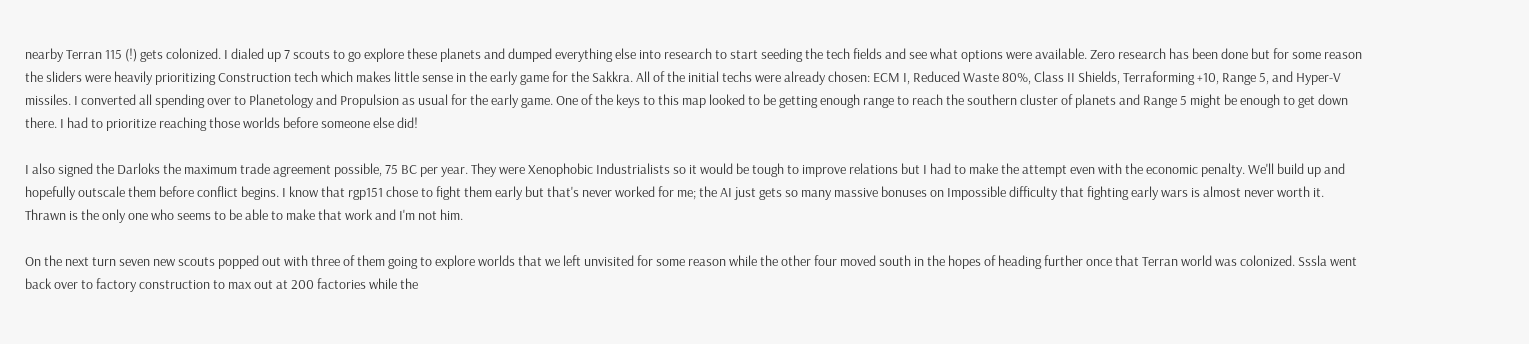nearby Terran 115 (!) gets colonized. I dialed up 7 scouts to go explore these planets and dumped everything else into research to start seeding the tech fields and see what options were available. Zero research has been done but for some reason the sliders were heavily prioritizing Construction tech which makes little sense in the early game for the Sakkra. All of the initial techs were already chosen: ECM I, Reduced Waste 80%, Class II Shields, Terraforming +10, Range 5, and Hyper-V missiles. I converted all spending over to Planetology and Propulsion as usual for the early game. One of the keys to this map looked to be getting enough range to reach the southern cluster of planets and Range 5 might be enough to get down there. I had to prioritize reaching those worlds before someone else did!

I also signed the Darloks the maximum trade agreement possible, 75 BC per year. They were Xenophobic Industrialists so it would be tough to improve relations but I had to make the attempt even with the economic penalty. We'll build up and hopefully outscale them before conflict begins. I know that rgp151 chose to fight them early but that's never worked for me; the AI just gets so many massive bonuses on Impossible difficulty that fighting early wars is almost never worth it. Thrawn is the only one who seems to be able to make that work and I'm not him.

On the next turn seven new scouts popped out with three of them going to explore worlds that we left unvisited for some reason while the other four moved south in the hopes of heading further once that Terran world was colonized. Sssla went back over to factory construction to max out at 200 factories while the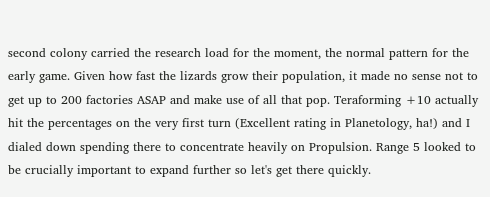second colony carried the research load for the moment, the normal pattern for the early game. Given how fast the lizards grow their population, it made no sense not to get up to 200 factories ASAP and make use of all that pop. Teraforming +10 actually hit the percentages on the very first turn (Excellent rating in Planetology, ha!) and I dialed down spending there to concentrate heavily on Propulsion. Range 5 looked to be crucially important to expand further so let's get there quickly.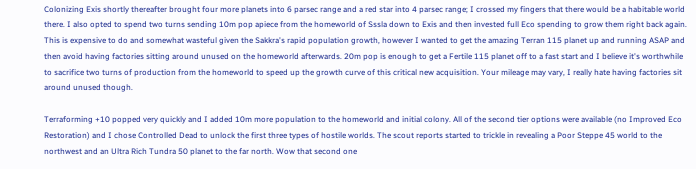Colonizing Exis shortly thereafter brought four more planets into 6 parsec range and a red star into 4 parsec range; I crossed my fingers that there would be a habitable world there. I also opted to spend two turns sending 10m pop apiece from the homeworld of Sssla down to Exis and then invested full Eco spending to grow them right back again. This is expensive to do and somewhat wasteful given the Sakkra's rapid population growth, however I wanted to get the amazing Terran 115 planet up and running ASAP and then avoid having factories sitting around unused on the homeworld afterwards. 20m pop is enough to get a Fertile 115 planet off to a fast start and I believe it's worthwhile to sacrifice two turns of production from the homeworld to speed up the growth curve of this critical new acquisition. Your mileage may vary, I really hate having factories sit around unused though.

Terraforming +10 popped very quickly and I added 10m more population to the homeworld and initial colony. All of the second tier options were available (no Improved Eco Restoration) and I chose Controlled Dead to unlock the first three types of hostile worlds. The scout reports started to trickle in revealing a Poor Steppe 45 world to the northwest and an Ultra Rich Tundra 50 planet to the far north. Wow that second one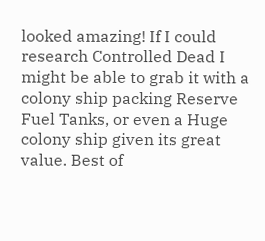looked amazing! If I could research Controlled Dead I might be able to grab it with a colony ship packing Reserve Fuel Tanks, or even a Huge colony ship given its great value. Best of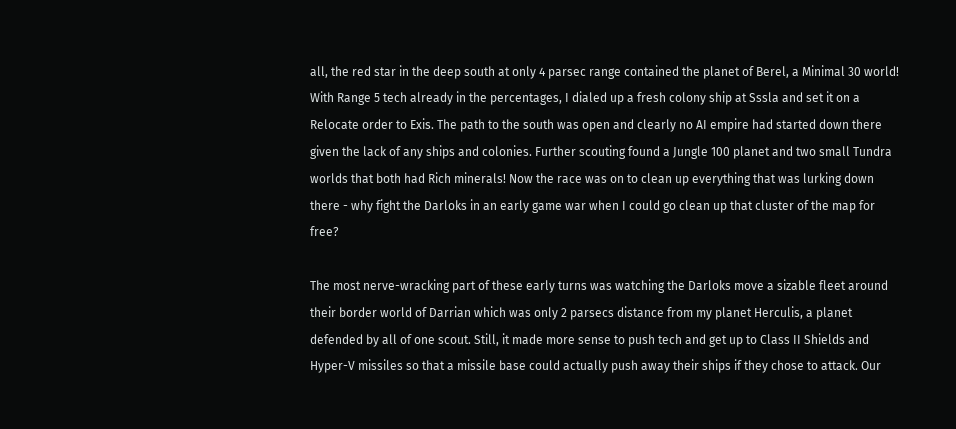all, the red star in the deep south at only 4 parsec range contained the planet of Berel, a Minimal 30 world! With Range 5 tech already in the percentages, I dialed up a fresh colony ship at Sssla and set it on a Relocate order to Exis. The path to the south was open and clearly no AI empire had started down there given the lack of any ships and colonies. Further scouting found a Jungle 100 planet and two small Tundra worlds that both had Rich minerals! Now the race was on to clean up everything that was lurking down there - why fight the Darloks in an early game war when I could go clean up that cluster of the map for free?

The most nerve-wracking part of these early turns was watching the Darloks move a sizable fleet around their border world of Darrian which was only 2 parsecs distance from my planet Herculis, a planet defended by all of one scout. Still, it made more sense to push tech and get up to Class II Shields and Hyper-V missiles so that a missile base could actually push away their ships if they chose to attack. Our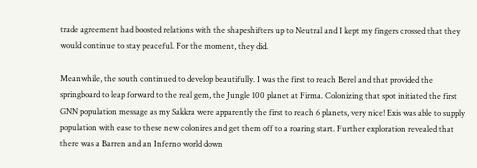trade agreement had boosted relations with the shapeshifters up to Neutral and I kept my fingers crossed that they would continue to stay peaceful. For the moment, they did.

Meanwhile, the south continued to develop beautifully. I was the first to reach Berel and that provided the springboard to leap forward to the real gem, the Jungle 100 planet at Firma. Colonizing that spot initiated the first GNN population message as my Sakkra were apparently the first to reach 6 planets, very nice! Exis was able to supply population with ease to these new colonires and get them off to a roaring start. Further exploration revealed that there was a Barren and an Inferno world down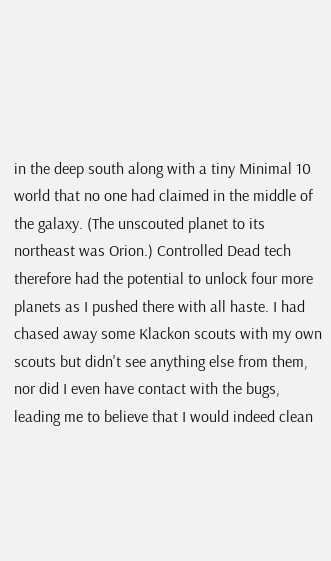in the deep south along with a tiny Minimal 10 world that no one had claimed in the middle of the galaxy. (The unscouted planet to its northeast was Orion.) Controlled Dead tech therefore had the potential to unlock four more planets as I pushed there with all haste. I had chased away some Klackon scouts with my own scouts but didn't see anything else from them, nor did I even have contact with the bugs, leading me to believe that I would indeed clean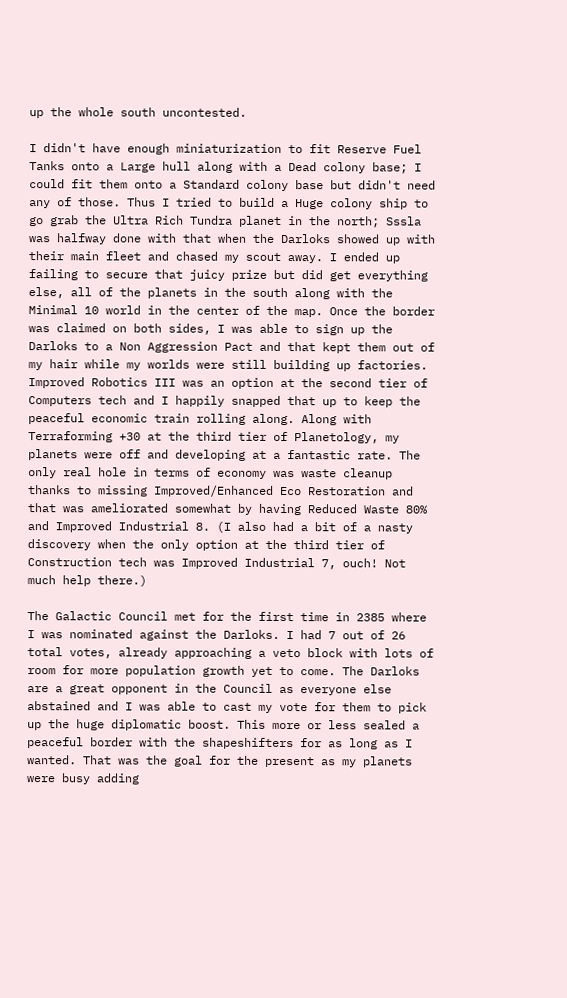up the whole south uncontested.

I didn't have enough miniaturization to fit Reserve Fuel Tanks onto a Large hull along with a Dead colony base; I could fit them onto a Standard colony base but didn't need any of those. Thus I tried to build a Huge colony ship to go grab the Ultra Rich Tundra planet in the north; Sssla was halfway done with that when the Darloks showed up with their main fleet and chased my scout away. I ended up failing to secure that juicy prize but did get everything else, all of the planets in the south along with the Minimal 10 world in the center of the map. Once the border was claimed on both sides, I was able to sign up the Darloks to a Non Aggression Pact and that kept them out of my hair while my worlds were still building up factories. Improved Robotics III was an option at the second tier of Computers tech and I happily snapped that up to keep the peaceful economic train rolling along. Along with Terraforming +30 at the third tier of Planetology, my planets were off and developing at a fantastic rate. The only real hole in terms of economy was waste cleanup thanks to missing Improved/Enhanced Eco Restoration and that was ameliorated somewhat by having Reduced Waste 80% and Improved Industrial 8. (I also had a bit of a nasty discovery when the only option at the third tier of Construction tech was Improved Industrial 7, ouch! Not much help there.)

The Galactic Council met for the first time in 2385 where I was nominated against the Darloks. I had 7 out of 26 total votes, already approaching a veto block with lots of room for more population growth yet to come. The Darloks are a great opponent in the Council as everyone else abstained and I was able to cast my vote for them to pick up the huge diplomatic boost. This more or less sealed a peaceful border with the shapeshifters for as long as I wanted. That was the goal for the present as my planets were busy adding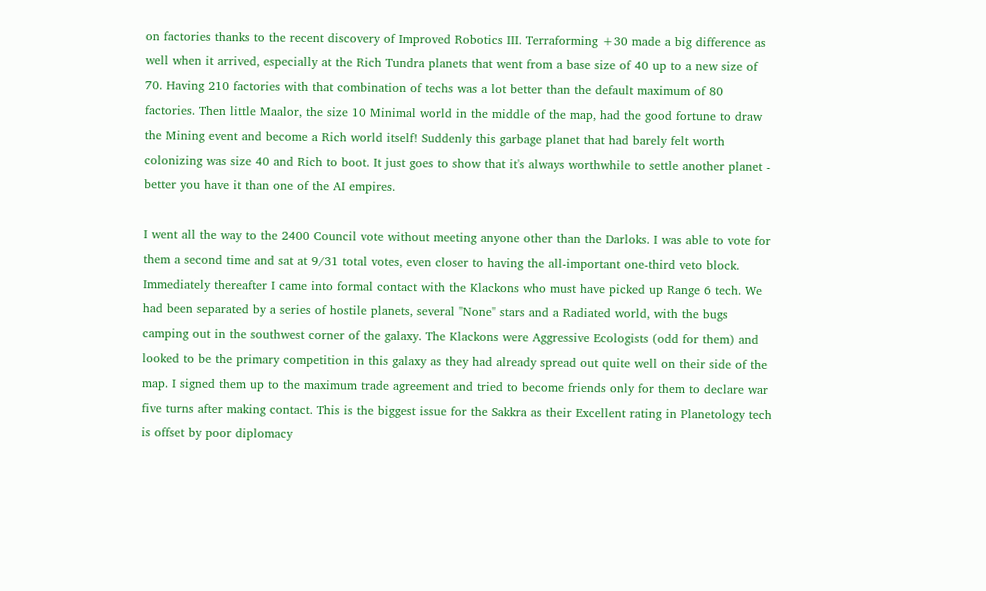on factories thanks to the recent discovery of Improved Robotics III. Terraforming +30 made a big difference as well when it arrived, especially at the Rich Tundra planets that went from a base size of 40 up to a new size of 70. Having 210 factories with that combination of techs was a lot better than the default maximum of 80 factories. Then little Maalor, the size 10 Minimal world in the middle of the map, had the good fortune to draw the Mining event and become a Rich world itself! Suddenly this garbage planet that had barely felt worth colonizing was size 40 and Rich to boot. It just goes to show that it's always worthwhile to settle another planet - better you have it than one of the AI empires.

I went all the way to the 2400 Council vote without meeting anyone other than the Darloks. I was able to vote for them a second time and sat at 9/31 total votes, even closer to having the all-important one-third veto block. Immediately thereafter I came into formal contact with the Klackons who must have picked up Range 6 tech. We had been separated by a series of hostile planets, several "None" stars and a Radiated world, with the bugs camping out in the southwest corner of the galaxy. The Klackons were Aggressive Ecologists (odd for them) and looked to be the primary competition in this galaxy as they had already spread out quite well on their side of the map. I signed them up to the maximum trade agreement and tried to become friends only for them to declare war five turns after making contact. This is the biggest issue for the Sakkra as their Excellent rating in Planetology tech is offset by poor diplomacy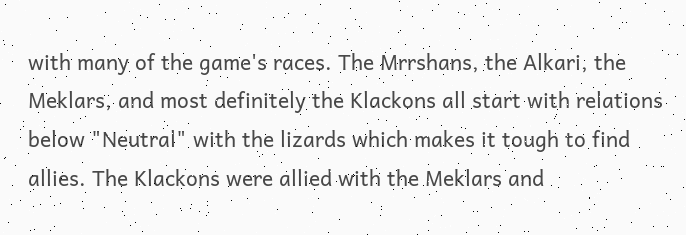with many of the game's races. The Mrrshans, the Alkari, the Meklars, and most definitely the Klackons all start with relations below "Neutral" with the lizards which makes it tough to find allies. The Klackons were allied with the Meklars and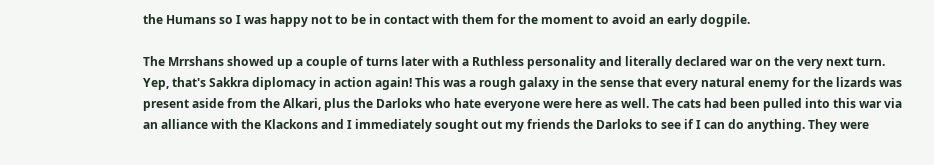the Humans so I was happy not to be in contact with them for the moment to avoid an early dogpile.

The Mrrshans showed up a couple of turns later with a Ruthless personality and literally declared war on the very next turn. Yep, that's Sakkra diplomacy in action again! This was a rough galaxy in the sense that every natural enemy for the lizards was present aside from the Alkari, plus the Darloks who hate everyone were here as well. The cats had been pulled into this war via an alliance with the Klackons and I immediately sought out my friends the Darloks to see if I can do anything. They were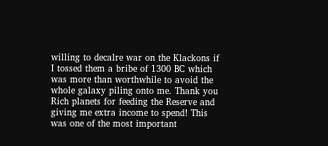willing to decalre war on the Klackons if I tossed them a bribe of 1300 BC which was more than worthwhile to avoid the whole galaxy piling onto me. Thank you Rich planets for feeding the Reserve and giving me extra income to spend! This was one of the most important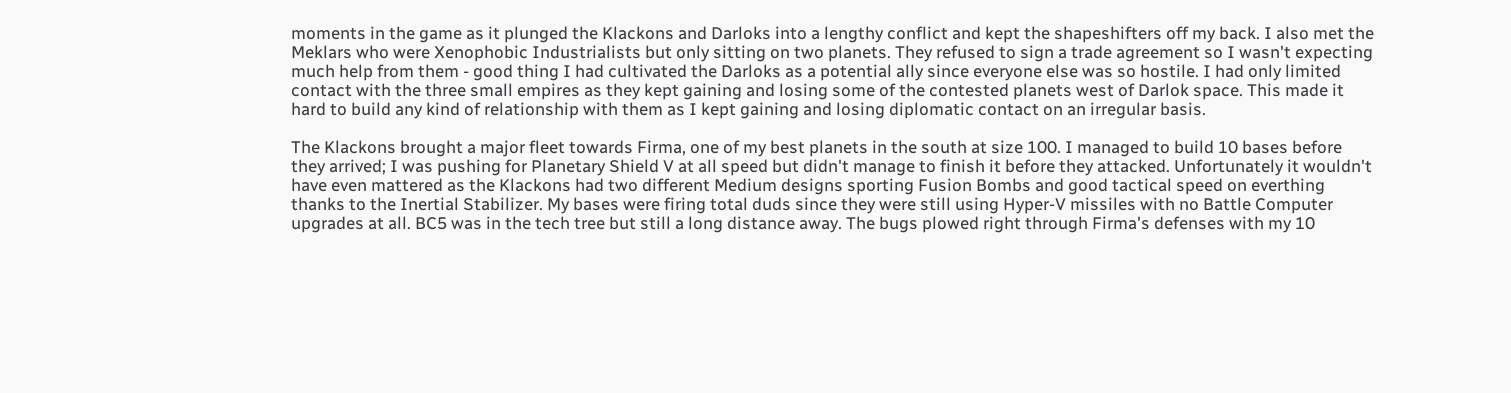moments in the game as it plunged the Klackons and Darloks into a lengthy conflict and kept the shapeshifters off my back. I also met the Meklars who were Xenophobic Industrialists but only sitting on two planets. They refused to sign a trade agreement so I wasn't expecting much help from them - good thing I had cultivated the Darloks as a potential ally since everyone else was so hostile. I had only limited contact with the three small empires as they kept gaining and losing some of the contested planets west of Darlok space. This made it hard to build any kind of relationship with them as I kept gaining and losing diplomatic contact on an irregular basis.

The Klackons brought a major fleet towards Firma, one of my best planets in the south at size 100. I managed to build 10 bases before they arrived; I was pushing for Planetary Shield V at all speed but didn't manage to finish it before they attacked. Unfortunately it wouldn't have even mattered as the Klackons had two different Medium designs sporting Fusion Bombs and good tactical speed on everthing thanks to the Inertial Stabilizer. My bases were firing total duds since they were still using Hyper-V missiles with no Battle Computer upgrades at all. BC5 was in the tech tree but still a long distance away. The bugs plowed right through Firma's defenses with my 10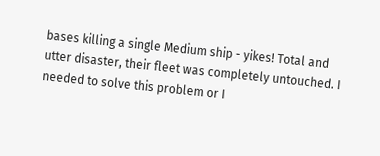bases killing a single Medium ship - yikes! Total and utter disaster, their fleet was completely untouched. I needed to solve this problem or I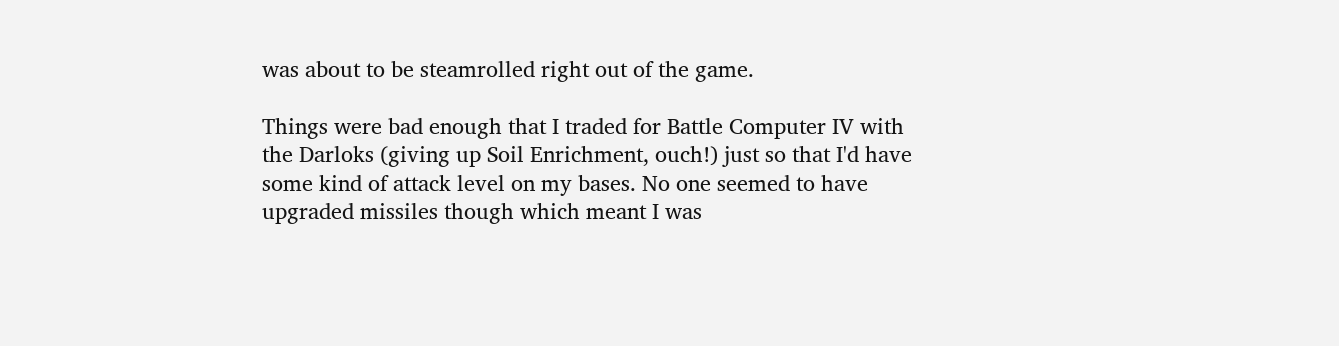was about to be steamrolled right out of the game.

Things were bad enough that I traded for Battle Computer IV with the Darloks (giving up Soil Enrichment, ouch!) just so that I'd have some kind of attack level on my bases. No one seemed to have upgraded missiles though which meant I was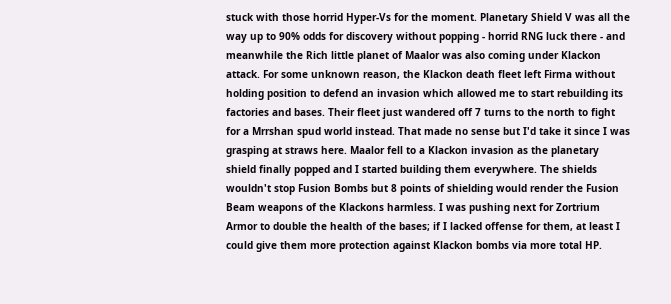stuck with those horrid Hyper-Vs for the moment. Planetary Shield V was all the way up to 90% odds for discovery without popping - horrid RNG luck there - and meanwhile the Rich little planet of Maalor was also coming under Klackon attack. For some unknown reason, the Klackon death fleet left Firma without holding position to defend an invasion which allowed me to start rebuilding its factories and bases. Their fleet just wandered off 7 turns to the north to fight for a Mrrshan spud world instead. That made no sense but I'd take it since I was grasping at straws here. Maalor fell to a Klackon invasion as the planetary shield finally popped and I started building them everywhere. The shields wouldn't stop Fusion Bombs but 8 points of shielding would render the Fusion Beam weapons of the Klackons harmless. I was pushing next for Zortrium Armor to double the health of the bases; if I lacked offense for them, at least I could give them more protection against Klackon bombs via more total HP.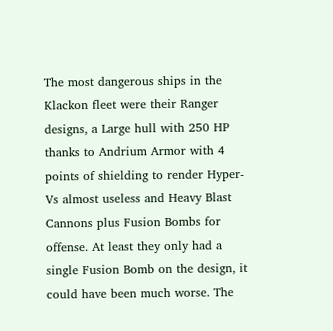The most dangerous ships in the Klackon fleet were their Ranger designs, a Large hull with 250 HP thanks to Andrium Armor with 4 points of shielding to render Hyper-Vs almost useless and Heavy Blast Cannons plus Fusion Bombs for offense. At least they only had a single Fusion Bomb on the design, it could have been much worse. The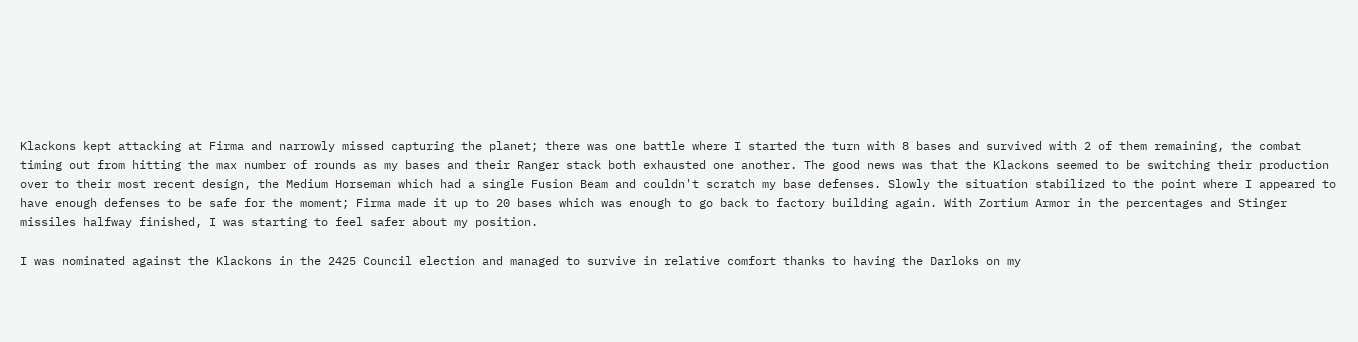Klackons kept attacking at Firma and narrowly missed capturing the planet; there was one battle where I started the turn with 8 bases and survived with 2 of them remaining, the combat timing out from hitting the max number of rounds as my bases and their Ranger stack both exhausted one another. The good news was that the Klackons seemed to be switching their production over to their most recent design, the Medium Horseman which had a single Fusion Beam and couldn't scratch my base defenses. Slowly the situation stabilized to the point where I appeared to have enough defenses to be safe for the moment; Firma made it up to 20 bases which was enough to go back to factory building again. With Zortium Armor in the percentages and Stinger missiles halfway finished, I was starting to feel safer about my position.

I was nominated against the Klackons in the 2425 Council election and managed to survive in relative comfort thanks to having the Darloks on my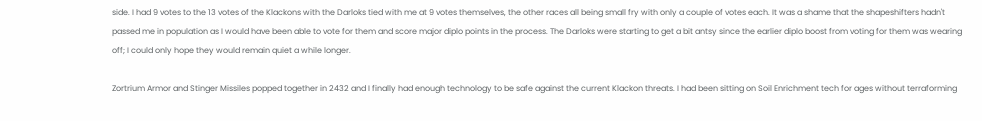side. I had 9 votes to the 13 votes of the Klackons with the Darloks tied with me at 9 votes themselves, the other races all being small fry with only a couple of votes each. It was a shame that the shapeshifters hadn't passed me in population as I would have been able to vote for them and score major diplo points in the process. The Darloks were starting to get a bit antsy since the earlier diplo boost from voting for them was wearing off; I could only hope they would remain quiet a while longer.

Zortrium Armor and Stinger Missiles popped together in 2432 and I finally had enough technology to be safe against the current Klackon threats. I had been sitting on Soil Enrichment tech for ages without terraforming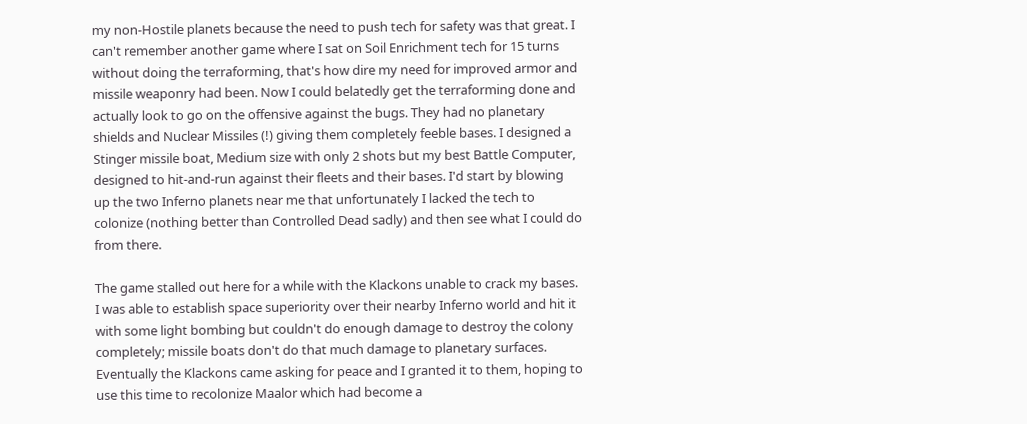my non-Hostile planets because the need to push tech for safety was that great. I can't remember another game where I sat on Soil Enrichment tech for 15 turns without doing the terraforming, that's how dire my need for improved armor and missile weaponry had been. Now I could belatedly get the terraforming done and actually look to go on the offensive against the bugs. They had no planetary shields and Nuclear Missiles (!) giving them completely feeble bases. I designed a Stinger missile boat, Medium size with only 2 shots but my best Battle Computer, designed to hit-and-run against their fleets and their bases. I'd start by blowing up the two Inferno planets near me that unfortunately I lacked the tech to colonize (nothing better than Controlled Dead sadly) and then see what I could do from there.

The game stalled out here for a while with the Klackons unable to crack my bases. I was able to establish space superiority over their nearby Inferno world and hit it with some light bombing but couldn't do enough damage to destroy the colony completely; missile boats don't do that much damage to planetary surfaces. Eventually the Klackons came asking for peace and I granted it to them, hoping to use this time to recolonize Maalor which had become a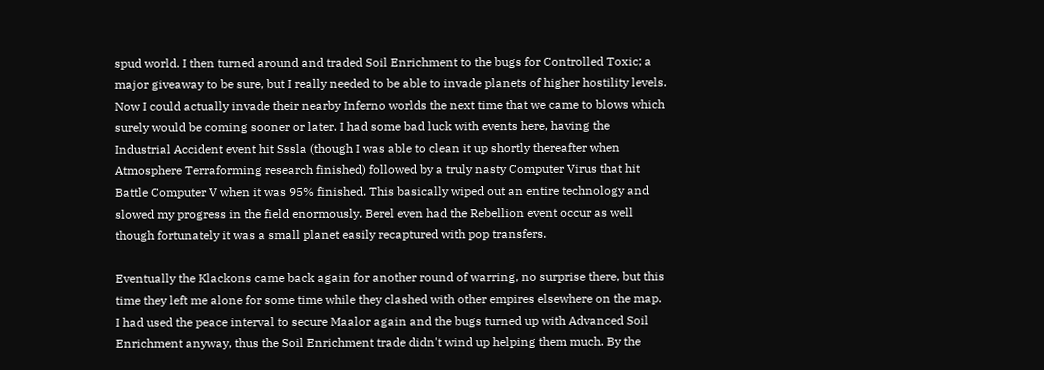spud world. I then turned around and traded Soil Enrichment to the bugs for Controlled Toxic; a major giveaway to be sure, but I really needed to be able to invade planets of higher hostility levels. Now I could actually invade their nearby Inferno worlds the next time that we came to blows which surely would be coming sooner or later. I had some bad luck with events here, having the Industrial Accident event hit Sssla (though I was able to clean it up shortly thereafter when Atmosphere Terraforming research finished) followed by a truly nasty Computer Virus that hit Battle Computer V when it was 95% finished. This basically wiped out an entire technology and slowed my progress in the field enormously. Berel even had the Rebellion event occur as well though fortunately it was a small planet easily recaptured with pop transfers.

Eventually the Klackons came back again for another round of warring, no surprise there, but this time they left me alone for some time while they clashed with other empires elsewhere on the map. I had used the peace interval to secure Maalor again and the bugs turned up with Advanced Soil Enrichment anyway, thus the Soil Enrichment trade didn't wind up helping them much. By the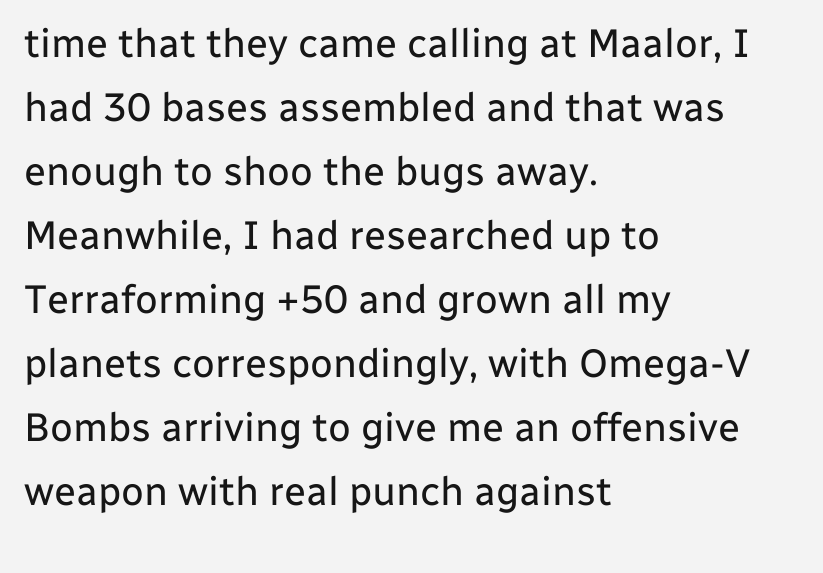time that they came calling at Maalor, I had 30 bases assembled and that was enough to shoo the bugs away. Meanwhile, I had researched up to Terraforming +50 and grown all my planets correspondingly, with Omega-V Bombs arriving to give me an offensive weapon with real punch against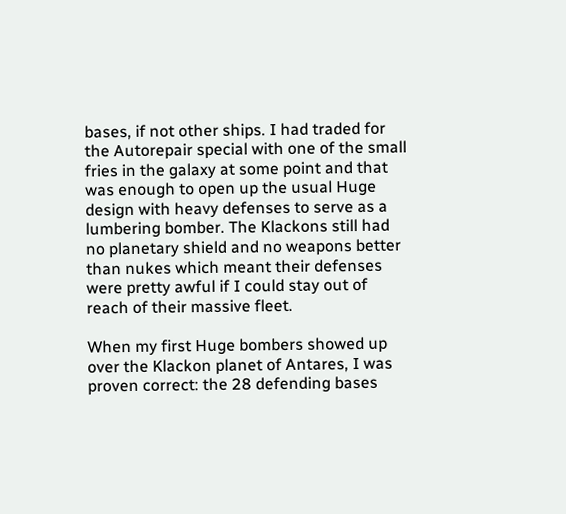bases, if not other ships. I had traded for the Autorepair special with one of the small fries in the galaxy at some point and that was enough to open up the usual Huge design with heavy defenses to serve as a lumbering bomber. The Klackons still had no planetary shield and no weapons better than nukes which meant their defenses were pretty awful if I could stay out of reach of their massive fleet.

When my first Huge bombers showed up over the Klackon planet of Antares, I was proven correct: the 28 defending bases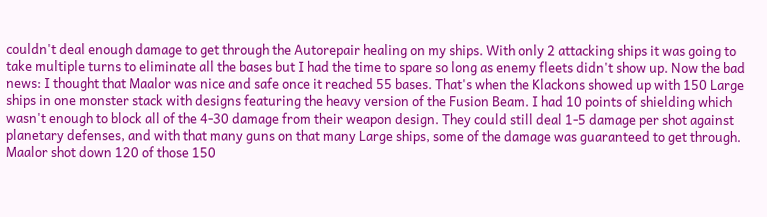couldn't deal enough damage to get through the Autorepair healing on my ships. With only 2 attacking ships it was going to take multiple turns to eliminate all the bases but I had the time to spare so long as enemy fleets didn't show up. Now the bad news: I thought that Maalor was nice and safe once it reached 55 bases. That's when the Klackons showed up with 150 Large ships in one monster stack with designs featuring the heavy version of the Fusion Beam. I had 10 points of shielding which wasn't enough to block all of the 4-30 damage from their weapon design. They could still deal 1-5 damage per shot against planetary defenses, and with that many guns on that many Large ships, some of the damage was guaranteed to get through. Maalor shot down 120 of those 150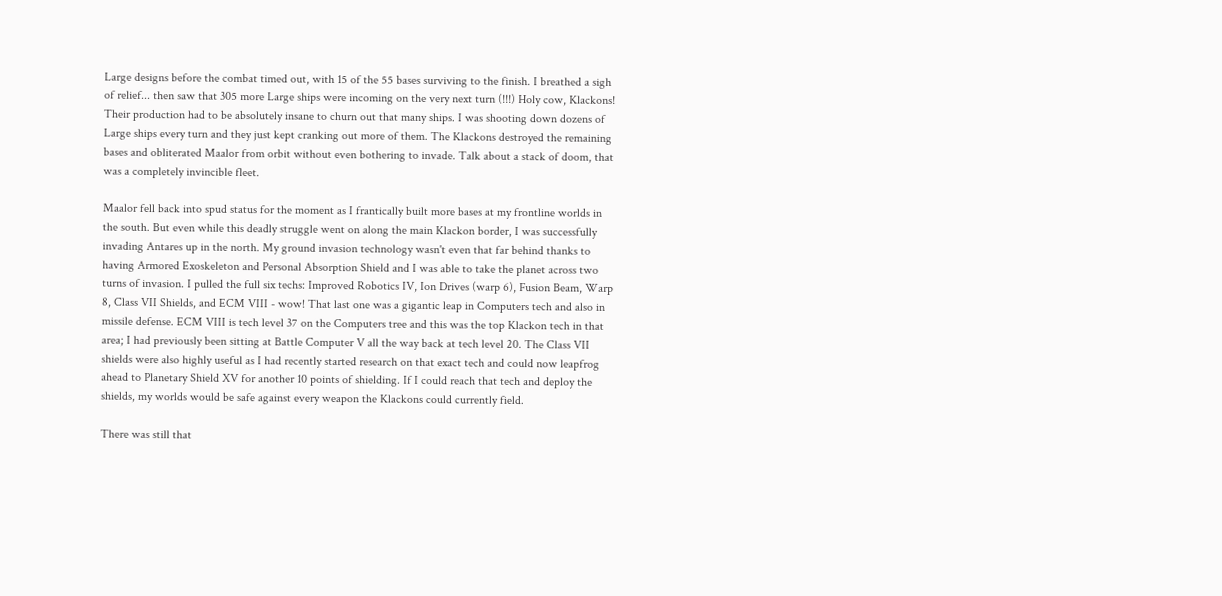Large designs before the combat timed out, with 15 of the 55 bases surviving to the finish. I breathed a sigh of relief... then saw that 305 more Large ships were incoming on the very next turn (!!!) Holy cow, Klackons! Their production had to be absolutely insane to churn out that many ships. I was shooting down dozens of Large ships every turn and they just kept cranking out more of them. The Klackons destroyed the remaining bases and obliterated Maalor from orbit without even bothering to invade. Talk about a stack of doom, that was a completely invincible fleet.

Maalor fell back into spud status for the moment as I frantically built more bases at my frontline worlds in the south. But even while this deadly struggle went on along the main Klackon border, I was successfully invading Antares up in the north. My ground invasion technology wasn't even that far behind thanks to having Armored Exoskeleton and Personal Absorption Shield and I was able to take the planet across two turns of invasion. I pulled the full six techs: Improved Robotics IV, Ion Drives (warp 6), Fusion Beam, Warp 8, Class VII Shields, and ECM VIII - wow! That last one was a gigantic leap in Computers tech and also in missile defense. ECM VIII is tech level 37 on the Computers tree and this was the top Klackon tech in that area; I had previously been sitting at Battle Computer V all the way back at tech level 20. The Class VII shields were also highly useful as I had recently started research on that exact tech and could now leapfrog ahead to Planetary Shield XV for another 10 points of shielding. If I could reach that tech and deploy the shields, my worlds would be safe against every weapon the Klackons could currently field.

There was still that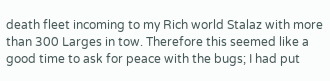death fleet incoming to my Rich world Stalaz with more than 300 Larges in tow. Therefore this seemed like a good time to ask for peace with the bugs; I had put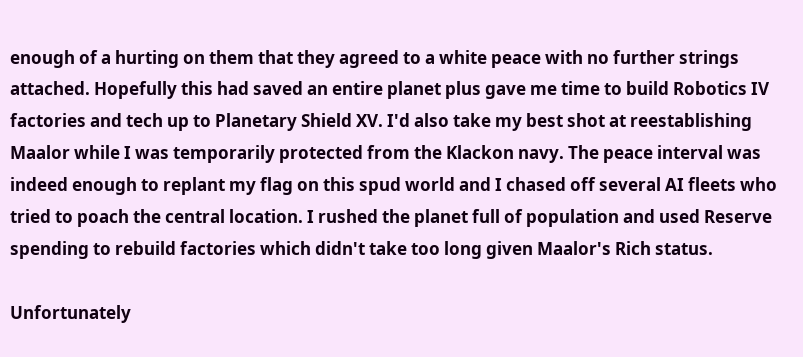enough of a hurting on them that they agreed to a white peace with no further strings attached. Hopefully this had saved an entire planet plus gave me time to build Robotics IV factories and tech up to Planetary Shield XV. I'd also take my best shot at reestablishing Maalor while I was temporarily protected from the Klackon navy. The peace interval was indeed enough to replant my flag on this spud world and I chased off several AI fleets who tried to poach the central location. I rushed the planet full of population and used Reserve spending to rebuild factories which didn't take too long given Maalor's Rich status.

Unfortunately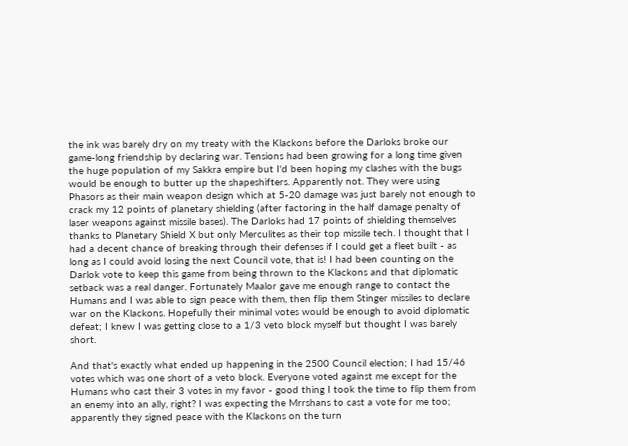the ink was barely dry on my treaty with the Klackons before the Darloks broke our game-long friendship by declaring war. Tensions had been growing for a long time given the huge population of my Sakkra empire but I'd been hoping my clashes with the bugs would be enough to butter up the shapeshifters. Apparently not. They were using Phasors as their main weapon design which at 5-20 damage was just barely not enough to crack my 12 points of planetary shielding (after factoring in the half damage penalty of laser weapons against missile bases). The Darloks had 17 points of shielding themselves thanks to Planetary Shield X but only Merculites as their top missile tech. I thought that I had a decent chance of breaking through their defenses if I could get a fleet built - as long as I could avoid losing the next Council vote, that is! I had been counting on the Darlok vote to keep this game from being thrown to the Klackons and that diplomatic setback was a real danger. Fortunately Maalor gave me enough range to contact the Humans and I was able to sign peace with them, then flip them Stinger missiles to declare war on the Klackons. Hopefully their minimal votes would be enough to avoid diplomatic defeat; I knew I was getting close to a 1/3 veto block myself but thought I was barely short.

And that's exactly what ended up happening in the 2500 Council election; I had 15/46 votes which was one short of a veto block. Everyone voted against me except for the Humans who cast their 3 votes in my favor - good thing I took the time to flip them from an enemy into an ally, right? I was expecting the Mrrshans to cast a vote for me too; apparently they signed peace with the Klackons on the turn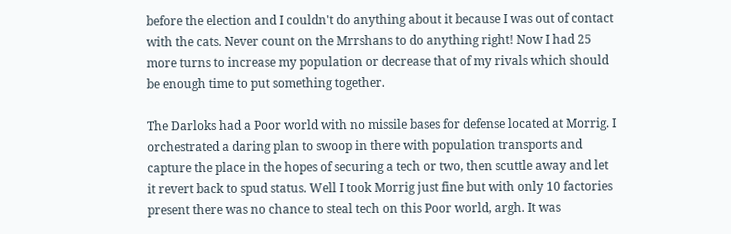before the election and I couldn't do anything about it because I was out of contact with the cats. Never count on the Mrrshans to do anything right! Now I had 25 more turns to increase my population or decrease that of my rivals which should be enough time to put something together.

The Darloks had a Poor world with no missile bases for defense located at Morrig. I orchestrated a daring plan to swoop in there with population transports and capture the place in the hopes of securing a tech or two, then scuttle away and let it revert back to spud status. Well I took Morrig just fine but with only 10 factories present there was no chance to steal tech on this Poor world, argh. It was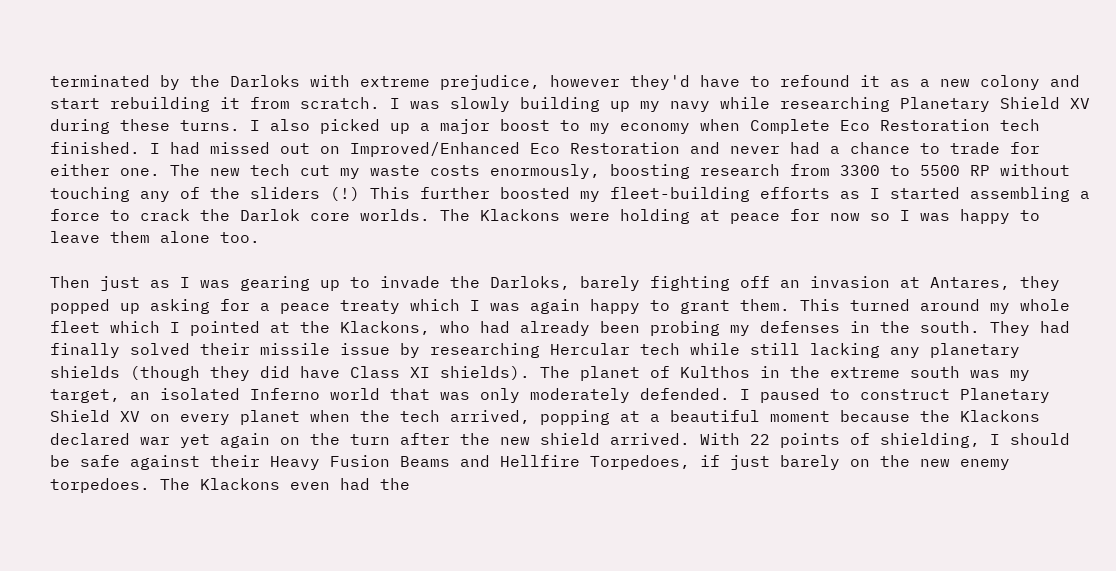terminated by the Darloks with extreme prejudice, however they'd have to refound it as a new colony and start rebuilding it from scratch. I was slowly building up my navy while researching Planetary Shield XV during these turns. I also picked up a major boost to my economy when Complete Eco Restoration tech finished. I had missed out on Improved/Enhanced Eco Restoration and never had a chance to trade for either one. The new tech cut my waste costs enormously, boosting research from 3300 to 5500 RP without touching any of the sliders (!) This further boosted my fleet-building efforts as I started assembling a force to crack the Darlok core worlds. The Klackons were holding at peace for now so I was happy to leave them alone too.

Then just as I was gearing up to invade the Darloks, barely fighting off an invasion at Antares, they popped up asking for a peace treaty which I was again happy to grant them. This turned around my whole fleet which I pointed at the Klackons, who had already been probing my defenses in the south. They had finally solved their missile issue by researching Hercular tech while still lacking any planetary shields (though they did have Class XI shields). The planet of Kulthos in the extreme south was my target, an isolated Inferno world that was only moderately defended. I paused to construct Planetary Shield XV on every planet when the tech arrived, popping at a beautiful moment because the Klackons declared war yet again on the turn after the new shield arrived. With 22 points of shielding, I should be safe against their Heavy Fusion Beams and Hellfire Torpedoes, if just barely on the new enemy torpedoes. The Klackons even had the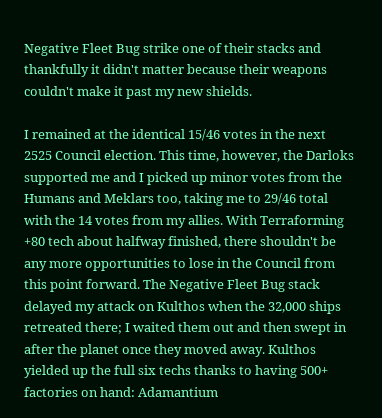Negative Fleet Bug strike one of their stacks and thankfully it didn't matter because their weapons couldn't make it past my new shields.

I remained at the identical 15/46 votes in the next 2525 Council election. This time, however, the Darloks supported me and I picked up minor votes from the Humans and Meklars too, taking me to 29/46 total with the 14 votes from my allies. With Terraforming +80 tech about halfway finished, there shouldn't be any more opportunities to lose in the Council from this point forward. The Negative Fleet Bug stack delayed my attack on Kulthos when the 32,000 ships retreated there; I waited them out and then swept in after the planet once they moved away. Kulthos yielded up the full six techs thanks to having 500+ factories on hand: Adamantium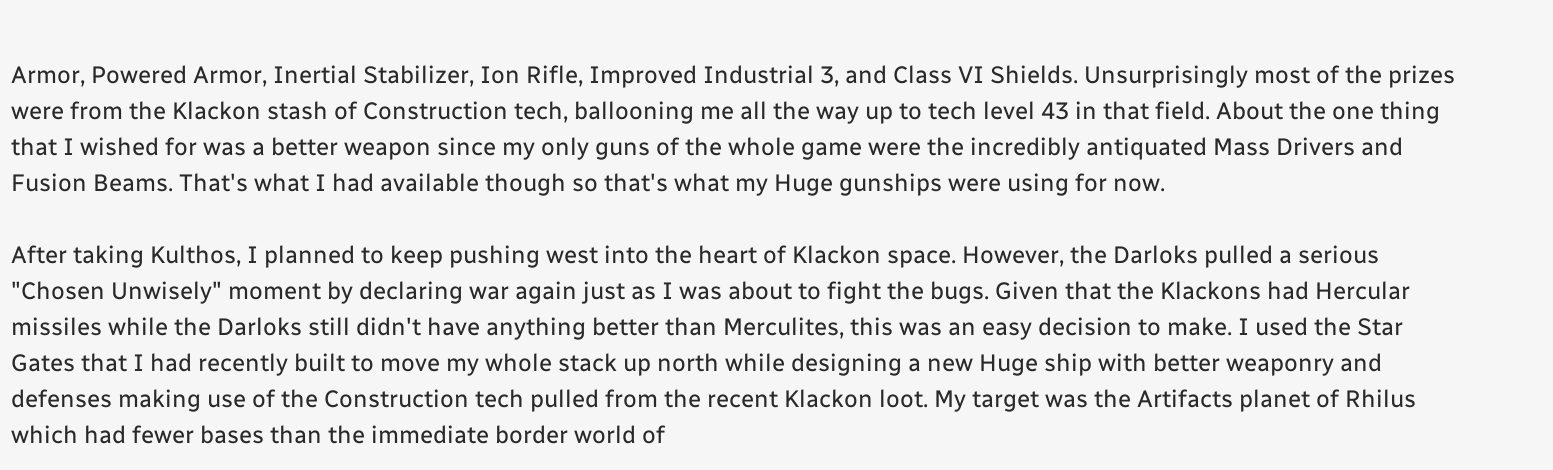Armor, Powered Armor, Inertial Stabilizer, Ion Rifle, Improved Industrial 3, and Class VI Shields. Unsurprisingly most of the prizes were from the Klackon stash of Construction tech, ballooning me all the way up to tech level 43 in that field. About the one thing that I wished for was a better weapon since my only guns of the whole game were the incredibly antiquated Mass Drivers and Fusion Beams. That's what I had available though so that's what my Huge gunships were using for now.

After taking Kulthos, I planned to keep pushing west into the heart of Klackon space. However, the Darloks pulled a serious "Chosen Unwisely" moment by declaring war again just as I was about to fight the bugs. Given that the Klackons had Hercular missiles while the Darloks still didn't have anything better than Merculites, this was an easy decision to make. I used the Star Gates that I had recently built to move my whole stack up north while designing a new Huge ship with better weaponry and defenses making use of the Construction tech pulled from the recent Klackon loot. My target was the Artifacts planet of Rhilus which had fewer bases than the immediate border world of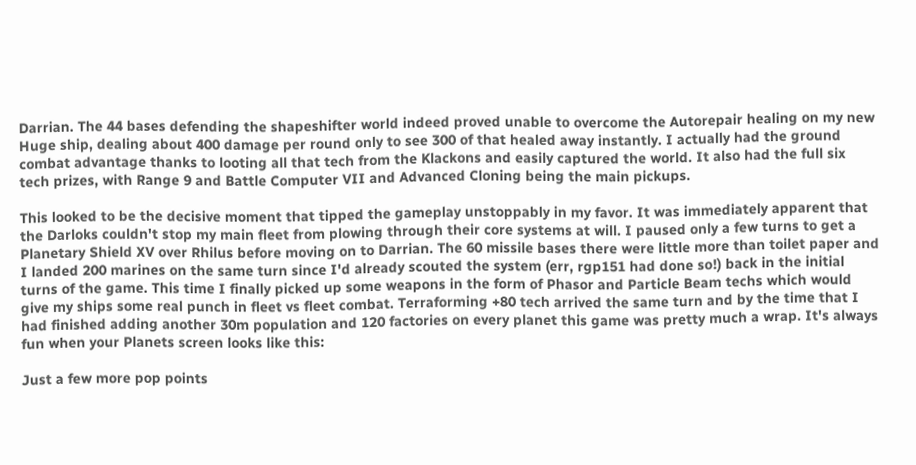Darrian. The 44 bases defending the shapeshifter world indeed proved unable to overcome the Autorepair healing on my new Huge ship, dealing about 400 damage per round only to see 300 of that healed away instantly. I actually had the ground combat advantage thanks to looting all that tech from the Klackons and easily captured the world. It also had the full six tech prizes, with Range 9 and Battle Computer VII and Advanced Cloning being the main pickups.

This looked to be the decisive moment that tipped the gameplay unstoppably in my favor. It was immediately apparent that the Darloks couldn't stop my main fleet from plowing through their core systems at will. I paused only a few turns to get a Planetary Shield XV over Rhilus before moving on to Darrian. The 60 missile bases there were little more than toilet paper and I landed 200 marines on the same turn since I'd already scouted the system (err, rgp151 had done so!) back in the initial turns of the game. This time I finally picked up some weapons in the form of Phasor and Particle Beam techs which would give my ships some real punch in fleet vs fleet combat. Terraforming +80 tech arrived the same turn and by the time that I had finished adding another 30m population and 120 factories on every planet this game was pretty much a wrap. It's always fun when your Planets screen looks like this:

Just a few more pop points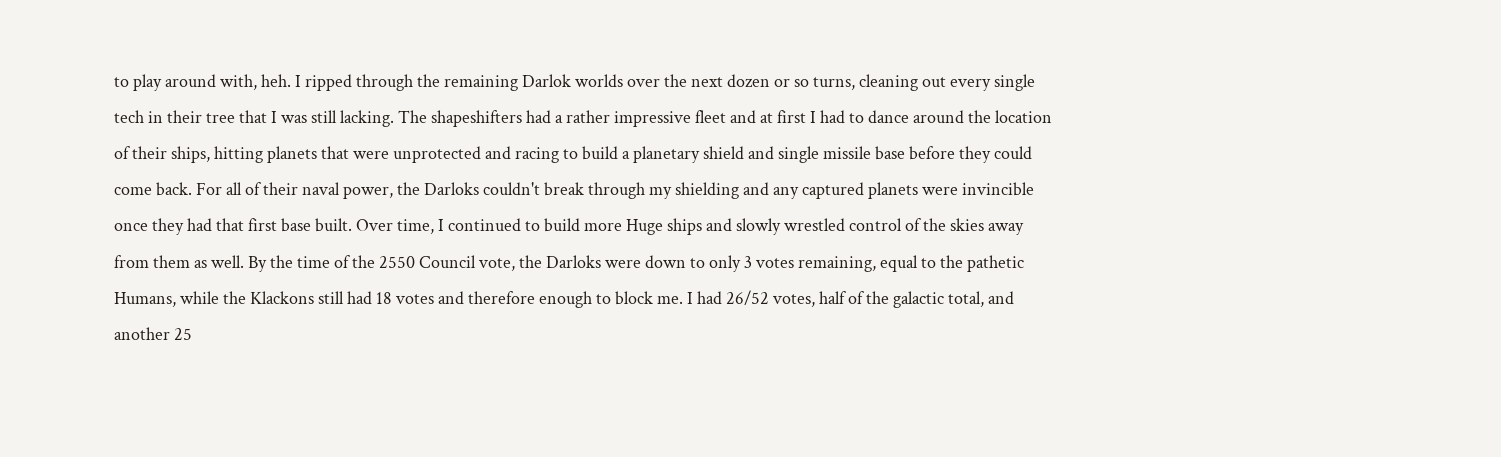to play around with, heh. I ripped through the remaining Darlok worlds over the next dozen or so turns, cleaning out every single tech in their tree that I was still lacking. The shapeshifters had a rather impressive fleet and at first I had to dance around the location of their ships, hitting planets that were unprotected and racing to build a planetary shield and single missile base before they could come back. For all of their naval power, the Darloks couldn't break through my shielding and any captured planets were invincible once they had that first base built. Over time, I continued to build more Huge ships and slowly wrestled control of the skies away from them as well. By the time of the 2550 Council vote, the Darloks were down to only 3 votes remaining, equal to the pathetic Humans, while the Klackons still had 18 votes and therefore enough to block me. I had 26/52 votes, half of the galactic total, and another 25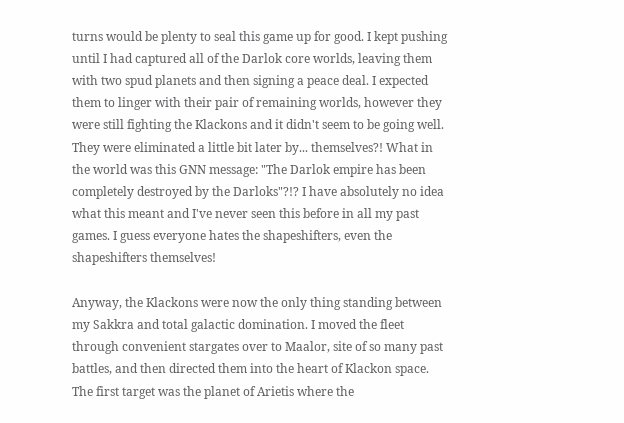turns would be plenty to seal this game up for good. I kept pushing until I had captured all of the Darlok core worlds, leaving them with two spud planets and then signing a peace deal. I expected them to linger with their pair of remaining worlds, however they were still fighting the Klackons and it didn't seem to be going well. They were eliminated a little bit later by... themselves?! What in the world was this GNN message: "The Darlok empire has been completely destroyed by the Darloks"?!? I have absolutely no idea what this meant and I've never seen this before in all my past games. I guess everyone hates the shapeshifters, even the shapeshifters themselves!

Anyway, the Klackons were now the only thing standing between my Sakkra and total galactic domination. I moved the fleet through convenient stargates over to Maalor, site of so many past battles, and then directed them into the heart of Klackon space. The first target was the planet of Arietis where the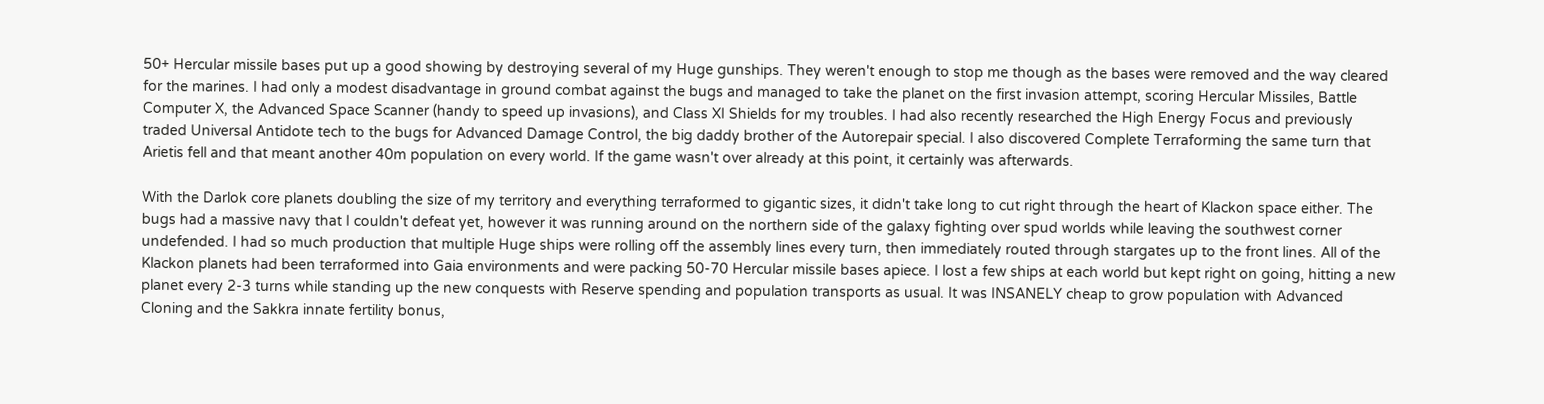50+ Hercular missile bases put up a good showing by destroying several of my Huge gunships. They weren't enough to stop me though as the bases were removed and the way cleared for the marines. I had only a modest disadvantage in ground combat against the bugs and managed to take the planet on the first invasion attempt, scoring Hercular Missiles, Battle Computer X, the Advanced Space Scanner (handy to speed up invasions), and Class XI Shields for my troubles. I had also recently researched the High Energy Focus and previously traded Universal Antidote tech to the bugs for Advanced Damage Control, the big daddy brother of the Autorepair special. I also discovered Complete Terraforming the same turn that Arietis fell and that meant another 40m population on every world. If the game wasn't over already at this point, it certainly was afterwards.

With the Darlok core planets doubling the size of my territory and everything terraformed to gigantic sizes, it didn't take long to cut right through the heart of Klackon space either. The bugs had a massive navy that I couldn't defeat yet, however it was running around on the northern side of the galaxy fighting over spud worlds while leaving the southwest corner undefended. I had so much production that multiple Huge ships were rolling off the assembly lines every turn, then immediately routed through stargates up to the front lines. All of the Klackon planets had been terraformed into Gaia environments and were packing 50-70 Hercular missile bases apiece. I lost a few ships at each world but kept right on going, hitting a new planet every 2-3 turns while standing up the new conquests with Reserve spending and population transports as usual. It was INSANELY cheap to grow population with Advanced Cloning and the Sakkra innate fertility bonus,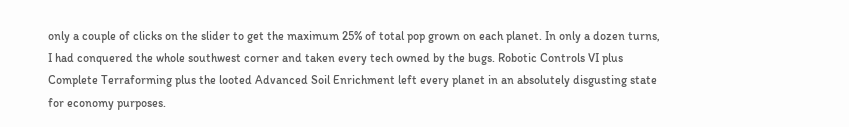only a couple of clicks on the slider to get the maximum 25% of total pop grown on each planet. In only a dozen turns, I had conquered the whole southwest corner and taken every tech owned by the bugs. Robotic Controls VI plus Complete Terraforming plus the looted Advanced Soil Enrichment left every planet in an absolutely disgusting state for economy purposes.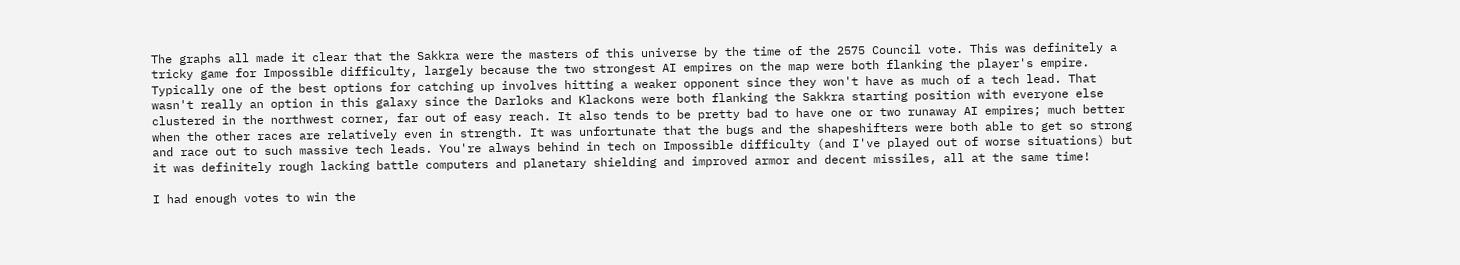The graphs all made it clear that the Sakkra were the masters of this universe by the time of the 2575 Council vote. This was definitely a tricky game for Impossible difficulty, largely because the two strongest AI empires on the map were both flanking the player's empire. Typically one of the best options for catching up involves hitting a weaker opponent since they won't have as much of a tech lead. That wasn't really an option in this galaxy since the Darloks and Klackons were both flanking the Sakkra starting position with everyone else clustered in the northwest corner, far out of easy reach. It also tends to be pretty bad to have one or two runaway AI empires; much better when the other races are relatively even in strength. It was unfortunate that the bugs and the shapeshifters were both able to get so strong and race out to such massive tech leads. You're always behind in tech on Impossible difficulty (and I've played out of worse situations) but it was definitely rough lacking battle computers and planetary shielding and improved armor and decent missiles, all at the same time!

I had enough votes to win the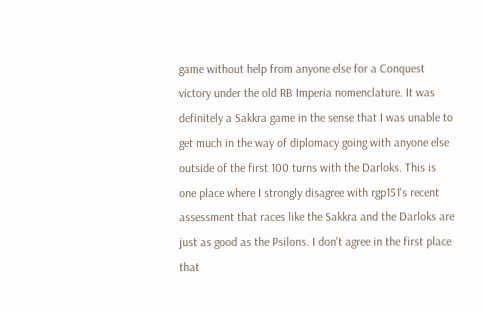game without help from anyone else for a Conquest victory under the old RB Imperia nomenclature. It was definitely a Sakkra game in the sense that I was unable to get much in the way of diplomacy going with anyone else outside of the first 100 turns with the Darloks. This is one place where I strongly disagree with rgp151's recent assessment that races like the Sakkra and the Darloks are just as good as the Psilons. I don't agree in the first place that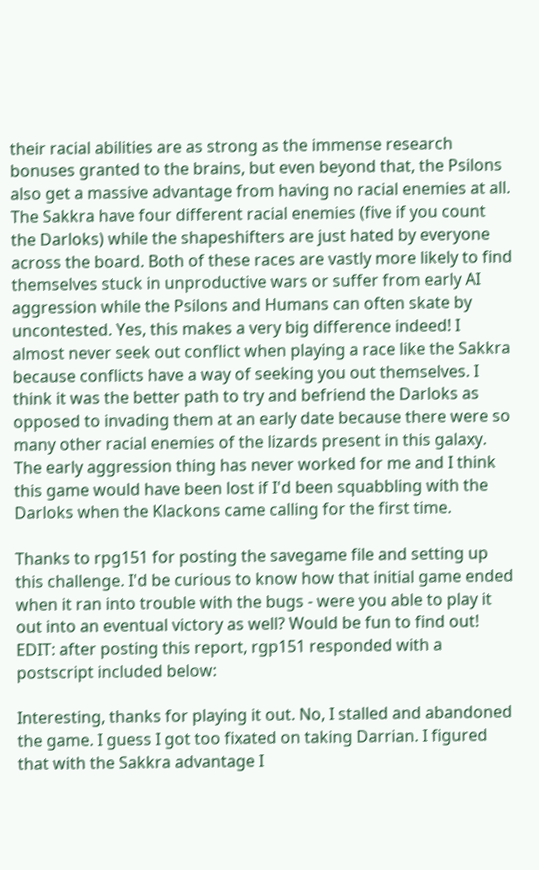their racial abilities are as strong as the immense research bonuses granted to the brains, but even beyond that, the Psilons also get a massive advantage from having no racial enemies at all. The Sakkra have four different racial enemies (five if you count the Darloks) while the shapeshifters are just hated by everyone across the board. Both of these races are vastly more likely to find themselves stuck in unproductive wars or suffer from early AI aggression while the Psilons and Humans can often skate by uncontested. Yes, this makes a very big difference indeed! I almost never seek out conflict when playing a race like the Sakkra because conflicts have a way of seeking you out themselves. I think it was the better path to try and befriend the Darloks as opposed to invading them at an early date because there were so many other racial enemies of the lizards present in this galaxy. The early aggression thing has never worked for me and I think this game would have been lost if I'd been squabbling with the Darloks when the Klackons came calling for the first time.

Thanks to rpg151 for posting the savegame file and setting up this challenge. I'd be curious to know how that initial game ended when it ran into trouble with the bugs - were you able to play it out into an eventual victory as well? Would be fun to find out! EDIT: after posting this report, rgp151 responded with a postscript included below:

Interesting, thanks for playing it out. No, I stalled and abandoned the game. I guess I got too fixated on taking Darrian. I figured that with the Sakkra advantage I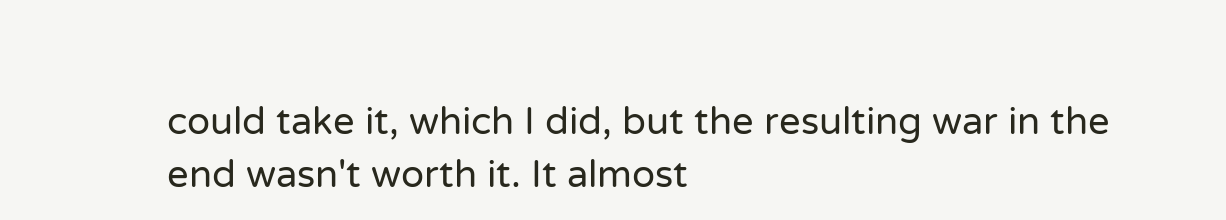could take it, which I did, but the resulting war in the end wasn't worth it. It almost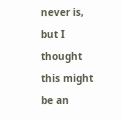never is, but I thought this might be an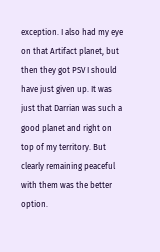exception. I also had my eye on that Artifact planet, but then they got PSV I should have just given up. It was just that Darrian was such a good planet and right on top of my territory. But clearly remaining peaceful with them was the better option.